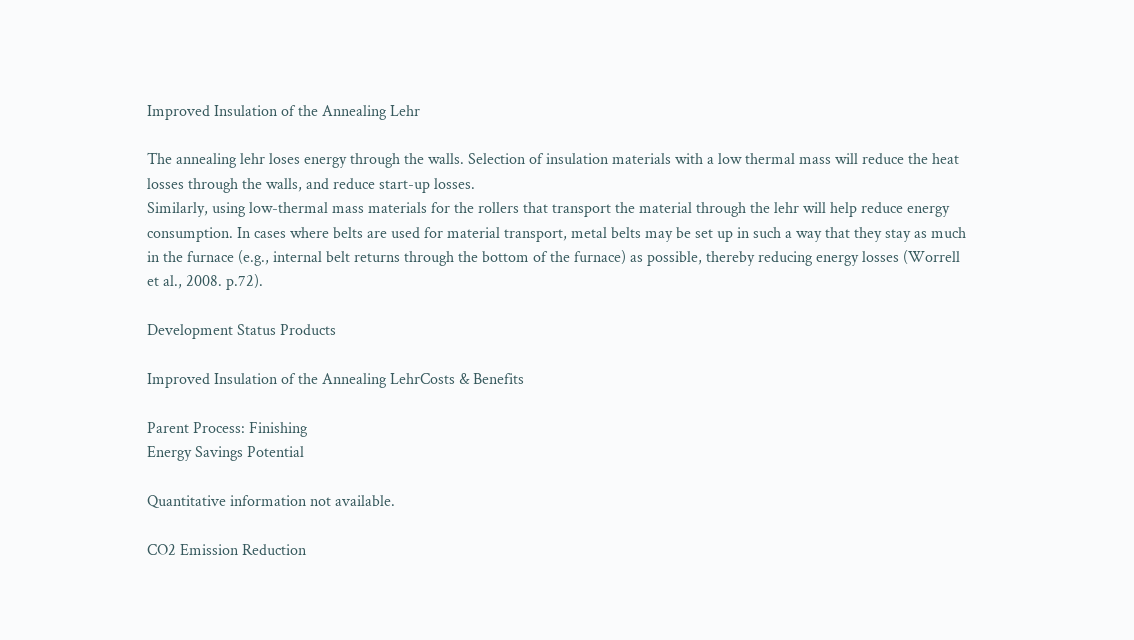Improved Insulation of the Annealing Lehr

The annealing lehr loses energy through the walls. Selection of insulation materials with a low thermal mass will reduce the heat losses through the walls, and reduce start-up losses.
Similarly, using low-thermal mass materials for the rollers that transport the material through the lehr will help reduce energy consumption. In cases where belts are used for material transport, metal belts may be set up in such a way that they stay as much in the furnace (e.g., internal belt returns through the bottom of the furnace) as possible, thereby reducing energy losses (Worrell et al., 2008. p.72).

Development Status Products

Improved Insulation of the Annealing LehrCosts & Benefits

Parent Process: Finishing
Energy Savings Potential

Quantitative information not available.

CO2 Emission Reduction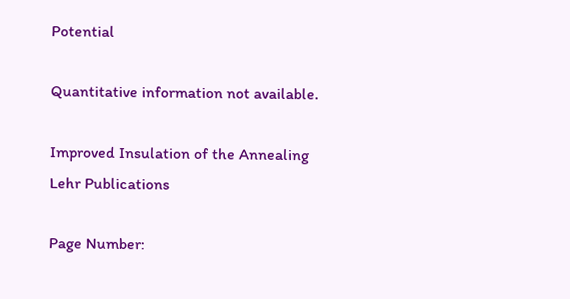Potential

Quantitative information not available.

Improved Insulation of the Annealing Lehr Publications

Page Number: